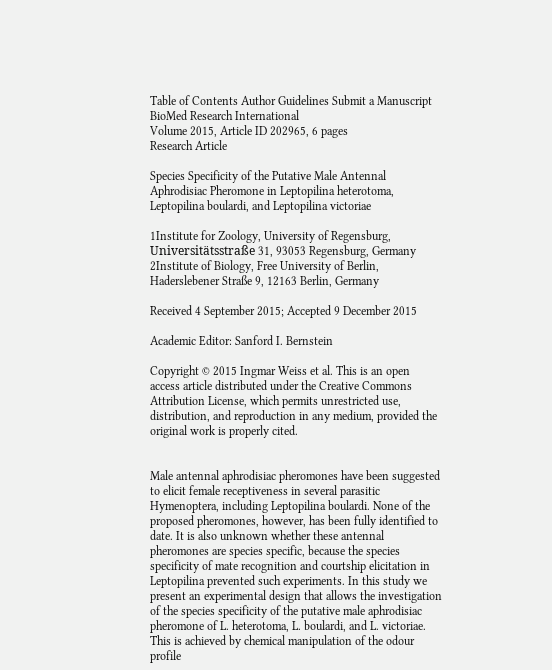Table of Contents Author Guidelines Submit a Manuscript
BioMed Research International
Volume 2015, Article ID 202965, 6 pages
Research Article

Species Specificity of the Putative Male Antennal Aphrodisiac Pheromone in Leptopilina heterotoma, Leptopilina boulardi, and Leptopilina victoriae

1Institute for Zoology, University of Regensburg, Universitätsstraße 31, 93053 Regensburg, Germany
2Institute of Biology, Free University of Berlin, Haderslebener Straße 9, 12163 Berlin, Germany

Received 4 September 2015; Accepted 9 December 2015

Academic Editor: Sanford I. Bernstein

Copyright © 2015 Ingmar Weiss et al. This is an open access article distributed under the Creative Commons Attribution License, which permits unrestricted use, distribution, and reproduction in any medium, provided the original work is properly cited.


Male antennal aphrodisiac pheromones have been suggested to elicit female receptiveness in several parasitic Hymenoptera, including Leptopilina boulardi. None of the proposed pheromones, however, has been fully identified to date. It is also unknown whether these antennal pheromones are species specific, because the species specificity of mate recognition and courtship elicitation in Leptopilina prevented such experiments. In this study we present an experimental design that allows the investigation of the species specificity of the putative male aphrodisiac pheromone of L. heterotoma, L. boulardi, and L. victoriae. This is achieved by chemical manipulation of the odour profile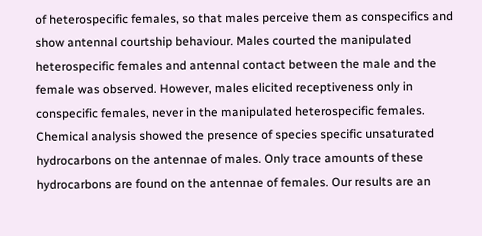of heterospecific females, so that males perceive them as conspecifics and show antennal courtship behaviour. Males courted the manipulated heterospecific females and antennal contact between the male and the female was observed. However, males elicited receptiveness only in conspecific females, never in the manipulated heterospecific females. Chemical analysis showed the presence of species specific unsaturated hydrocarbons on the antennae of males. Only trace amounts of these hydrocarbons are found on the antennae of females. Our results are an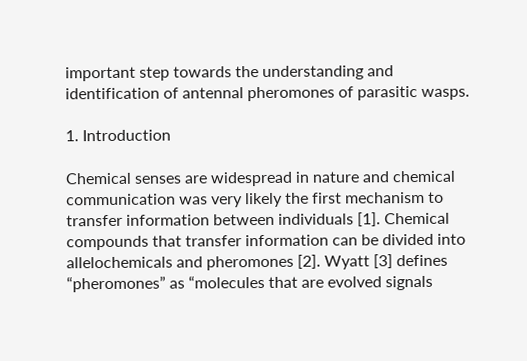important step towards the understanding and identification of antennal pheromones of parasitic wasps.

1. Introduction

Chemical senses are widespread in nature and chemical communication was very likely the first mechanism to transfer information between individuals [1]. Chemical compounds that transfer information can be divided into allelochemicals and pheromones [2]. Wyatt [3] defines “pheromones” as “molecules that are evolved signals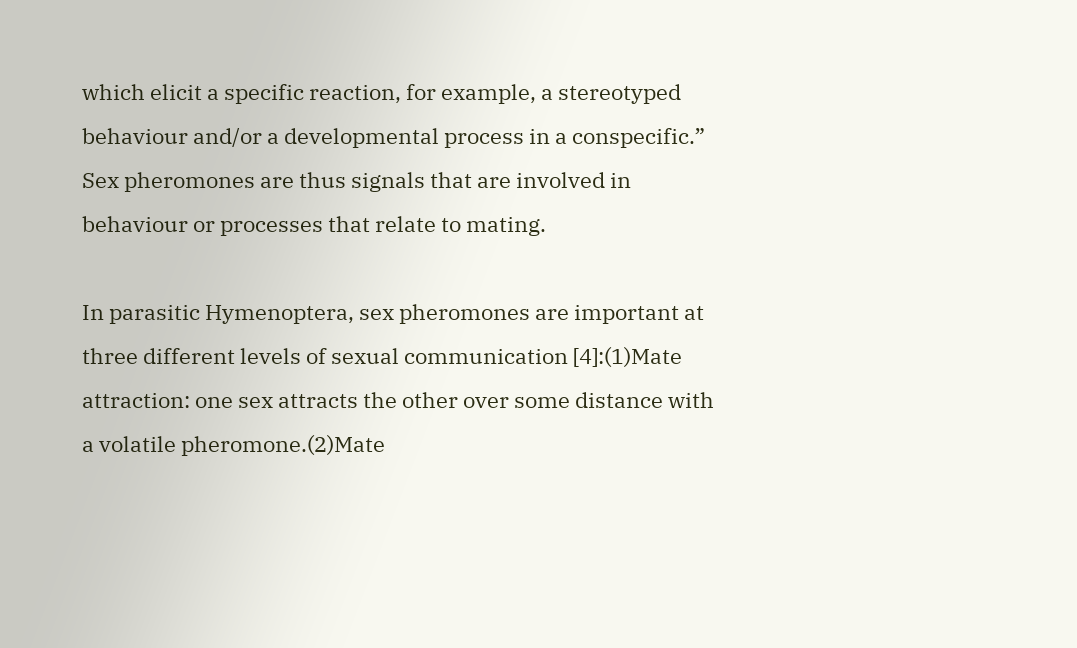which elicit a specific reaction, for example, a stereotyped behaviour and/or a developmental process in a conspecific.” Sex pheromones are thus signals that are involved in behaviour or processes that relate to mating.

In parasitic Hymenoptera, sex pheromones are important at three different levels of sexual communication [4]:(1)Mate attraction: one sex attracts the other over some distance with a volatile pheromone.(2)Mate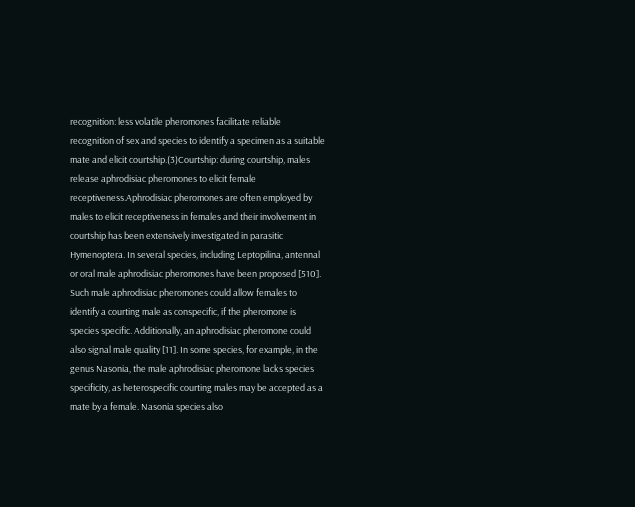recognition: less volatile pheromones facilitate reliable recognition of sex and species to identify a specimen as a suitable mate and elicit courtship.(3)Courtship: during courtship, males release aphrodisiac pheromones to elicit female receptiveness.Aphrodisiac pheromones are often employed by males to elicit receptiveness in females and their involvement in courtship has been extensively investigated in parasitic Hymenoptera. In several species, including Leptopilina, antennal or oral male aphrodisiac pheromones have been proposed [510]. Such male aphrodisiac pheromones could allow females to identify a courting male as conspecific, if the pheromone is species specific. Additionally, an aphrodisiac pheromone could also signal male quality [11]. In some species, for example, in the genus Nasonia, the male aphrodisiac pheromone lacks species specificity, as heterospecific courting males may be accepted as a mate by a female. Nasonia species also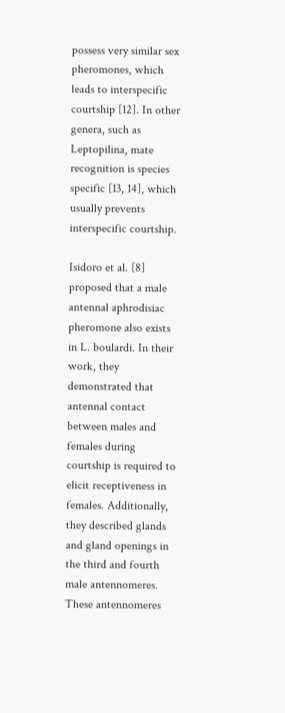possess very similar sex pheromones, which leads to interspecific courtship [12]. In other genera, such as Leptopilina, mate recognition is species specific [13, 14], which usually prevents interspecific courtship.

Isidoro et al. [8] proposed that a male antennal aphrodisiac pheromone also exists in L. boulardi. In their work, they demonstrated that antennal contact between males and females during courtship is required to elicit receptiveness in females. Additionally, they described glands and gland openings in the third and fourth male antennomeres. These antennomeres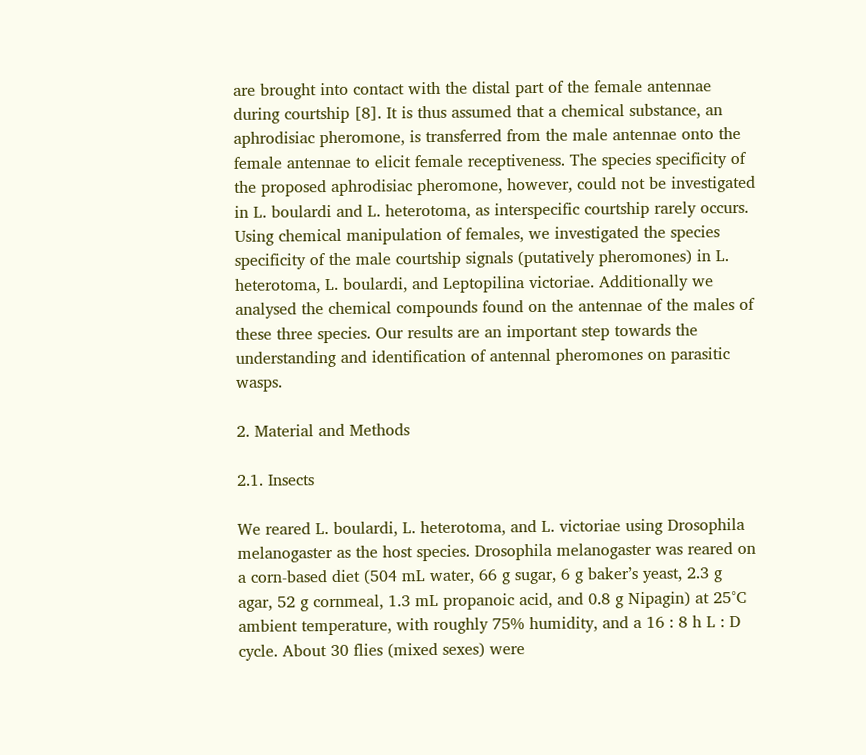are brought into contact with the distal part of the female antennae during courtship [8]. It is thus assumed that a chemical substance, an aphrodisiac pheromone, is transferred from the male antennae onto the female antennae to elicit female receptiveness. The species specificity of the proposed aphrodisiac pheromone, however, could not be investigated in L. boulardi and L. heterotoma, as interspecific courtship rarely occurs. Using chemical manipulation of females, we investigated the species specificity of the male courtship signals (putatively pheromones) in L. heterotoma, L. boulardi, and Leptopilina victoriae. Additionally we analysed the chemical compounds found on the antennae of the males of these three species. Our results are an important step towards the understanding and identification of antennal pheromones on parasitic wasps.

2. Material and Methods

2.1. Insects

We reared L. boulardi, L. heterotoma, and L. victoriae using Drosophila melanogaster as the host species. Drosophila melanogaster was reared on a corn-based diet (504 mL water, 66 g sugar, 6 g baker’s yeast, 2.3 g agar, 52 g cornmeal, 1.3 mL propanoic acid, and 0.8 g Nipagin) at 25°C ambient temperature, with roughly 75% humidity, and a 16 : 8 h L : D cycle. About 30 flies (mixed sexes) were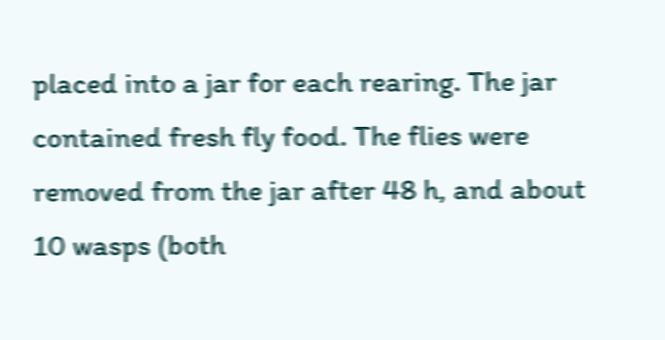placed into a jar for each rearing. The jar contained fresh fly food. The flies were removed from the jar after 48 h, and about 10 wasps (both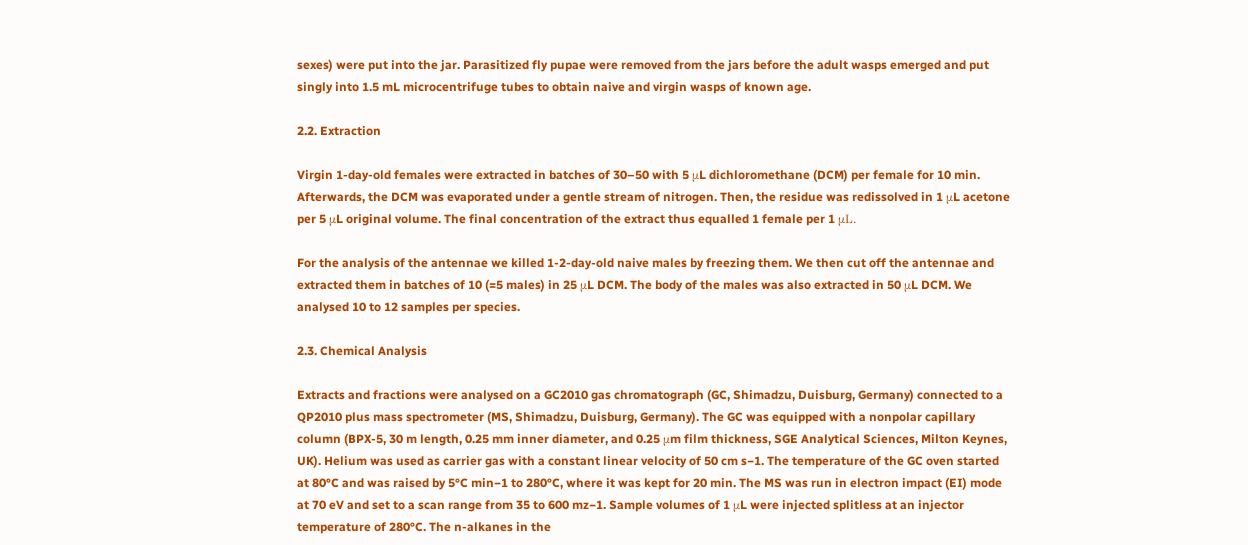sexes) were put into the jar. Parasitized fly pupae were removed from the jars before the adult wasps emerged and put singly into 1.5 mL microcentrifuge tubes to obtain naive and virgin wasps of known age.

2.2. Extraction

Virgin 1-day-old females were extracted in batches of 30–50 with 5 μL dichloromethane (DCM) per female for 10 min. Afterwards, the DCM was evaporated under a gentle stream of nitrogen. Then, the residue was redissolved in 1 μL acetone per 5 μL original volume. The final concentration of the extract thus equalled 1 female per 1 μL.

For the analysis of the antennae we killed 1-2-day-old naive males by freezing them. We then cut off the antennae and extracted them in batches of 10 (=5 males) in 25 μL DCM. The body of the males was also extracted in 50 μL DCM. We analysed 10 to 12 samples per species.

2.3. Chemical Analysis

Extracts and fractions were analysed on a GC2010 gas chromatograph (GC, Shimadzu, Duisburg, Germany) connected to a QP2010 plus mass spectrometer (MS, Shimadzu, Duisburg, Germany). The GC was equipped with a nonpolar capillary column (BPX-5, 30 m length, 0.25 mm inner diameter, and 0.25 μm film thickness, SGE Analytical Sciences, Milton Keynes, UK). Helium was used as carrier gas with a constant linear velocity of 50 cm s−1. The temperature of the GC oven started at 80°C and was raised by 5°C min−1 to 280°C, where it was kept for 20 min. The MS was run in electron impact (EI) mode at 70 eV and set to a scan range from 35 to 600 mz−1. Sample volumes of 1 μL were injected splitless at an injector temperature of 280°C. The n-alkanes in the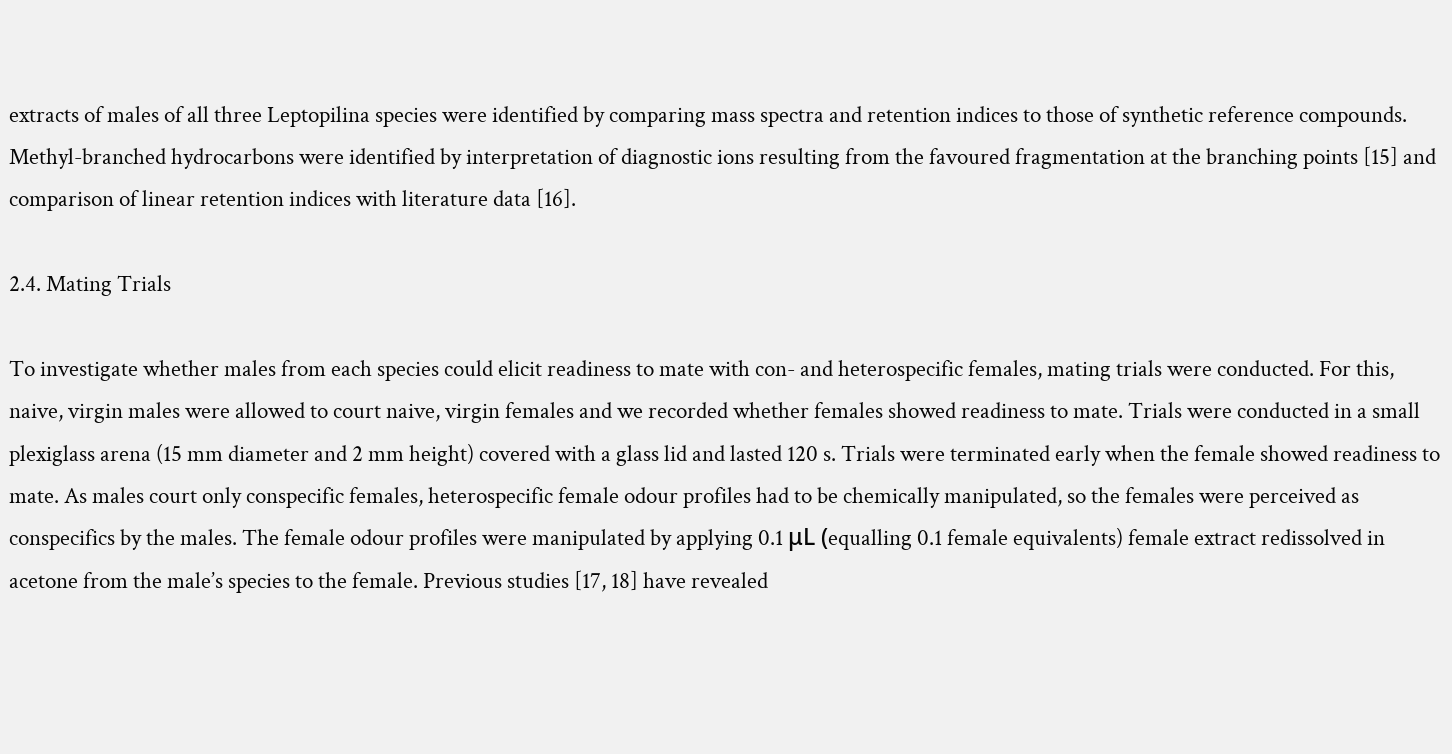extracts of males of all three Leptopilina species were identified by comparing mass spectra and retention indices to those of synthetic reference compounds. Methyl-branched hydrocarbons were identified by interpretation of diagnostic ions resulting from the favoured fragmentation at the branching points [15] and comparison of linear retention indices with literature data [16].

2.4. Mating Trials

To investigate whether males from each species could elicit readiness to mate with con- and heterospecific females, mating trials were conducted. For this, naive, virgin males were allowed to court naive, virgin females and we recorded whether females showed readiness to mate. Trials were conducted in a small plexiglass arena (15 mm diameter and 2 mm height) covered with a glass lid and lasted 120 s. Trials were terminated early when the female showed readiness to mate. As males court only conspecific females, heterospecific female odour profiles had to be chemically manipulated, so the females were perceived as conspecifics by the males. The female odour profiles were manipulated by applying 0.1 μL (equalling 0.1 female equivalents) female extract redissolved in acetone from the male’s species to the female. Previous studies [17, 18] have revealed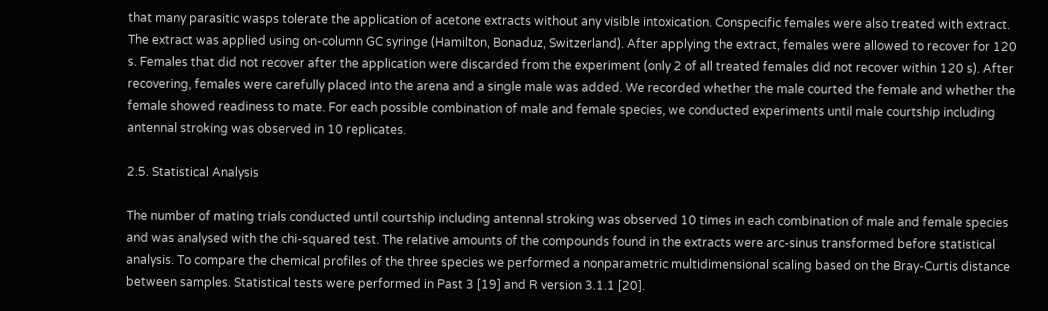that many parasitic wasps tolerate the application of acetone extracts without any visible intoxication. Conspecific females were also treated with extract. The extract was applied using on-column GC syringe (Hamilton, Bonaduz, Switzerland). After applying the extract, females were allowed to recover for 120 s. Females that did not recover after the application were discarded from the experiment (only 2 of all treated females did not recover within 120 s). After recovering, females were carefully placed into the arena and a single male was added. We recorded whether the male courted the female and whether the female showed readiness to mate. For each possible combination of male and female species, we conducted experiments until male courtship including antennal stroking was observed in 10 replicates.

2.5. Statistical Analysis

The number of mating trials conducted until courtship including antennal stroking was observed 10 times in each combination of male and female species and was analysed with the chi-squared test. The relative amounts of the compounds found in the extracts were arc-sinus transformed before statistical analysis. To compare the chemical profiles of the three species we performed a nonparametric multidimensional scaling based on the Bray-Curtis distance between samples. Statistical tests were performed in Past 3 [19] and R version 3.1.1 [20].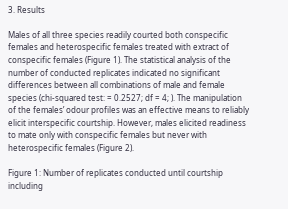3. Results

Males of all three species readily courted both conspecific females and heterospecific females treated with extract of conspecific females (Figure 1). The statistical analysis of the number of conducted replicates indicated no significant differences between all combinations of male and female species (chi-squared test: = 0.2527; df = 4; ). The manipulation of the females’ odour profiles was an effective means to reliably elicit interspecific courtship. However, males elicited readiness to mate only with conspecific females but never with heterospecific females (Figure 2).

Figure 1: Number of replicates conducted until courtship including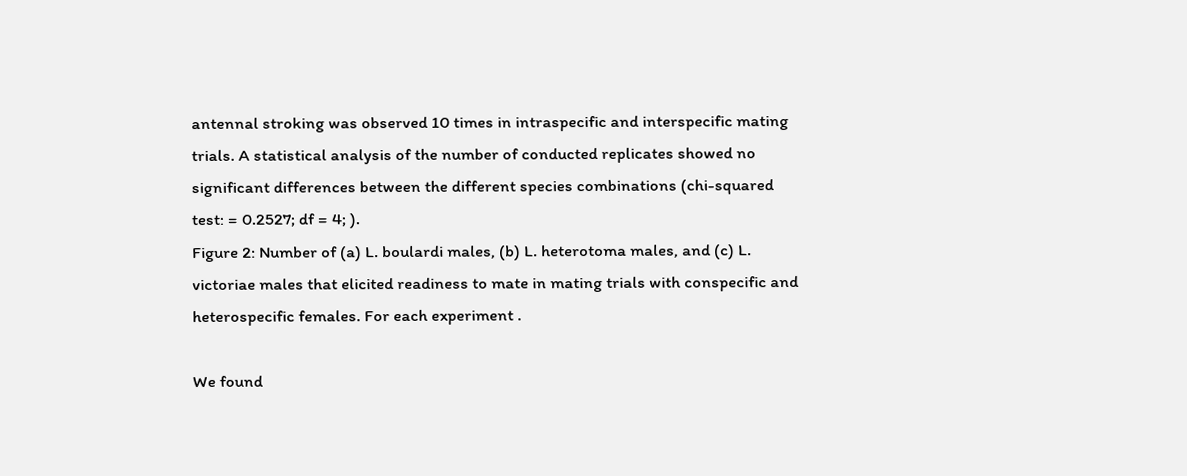antennal stroking was observed 10 times in intraspecific and interspecific mating trials. A statistical analysis of the number of conducted replicates showed no significant differences between the different species combinations (chi-squared test: = 0.2527; df = 4; ).
Figure 2: Number of (a) L. boulardi males, (b) L. heterotoma males, and (c) L. victoriae males that elicited readiness to mate in mating trials with conspecific and heterospecific females. For each experiment .

We found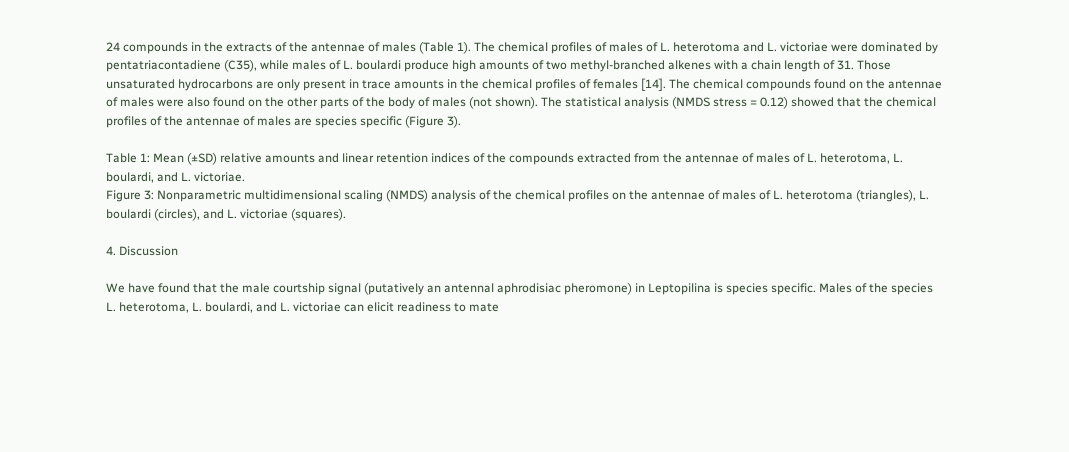24 compounds in the extracts of the antennae of males (Table 1). The chemical profiles of males of L. heterotoma and L. victoriae were dominated by pentatriacontadiene (C35), while males of L. boulardi produce high amounts of two methyl-branched alkenes with a chain length of 31. Those unsaturated hydrocarbons are only present in trace amounts in the chemical profiles of females [14]. The chemical compounds found on the antennae of males were also found on the other parts of the body of males (not shown). The statistical analysis (NMDS stress = 0.12) showed that the chemical profiles of the antennae of males are species specific (Figure 3).

Table 1: Mean (±SD) relative amounts and linear retention indices of the compounds extracted from the antennae of males of L. heterotoma, L. boulardi, and L. victoriae.
Figure 3: Nonparametric multidimensional scaling (NMDS) analysis of the chemical profiles on the antennae of males of L. heterotoma (triangles), L. boulardi (circles), and L. victoriae (squares).

4. Discussion

We have found that the male courtship signal (putatively an antennal aphrodisiac pheromone) in Leptopilina is species specific. Males of the species L. heterotoma, L. boulardi, and L. victoriae can elicit readiness to mate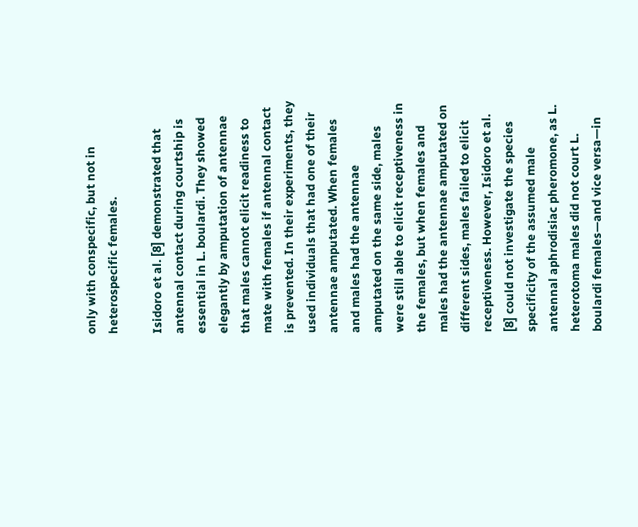only with conspecific, but not in heterospecific females.

Isidoro et al. [8] demonstrated that antennal contact during courtship is essential in L. boulardi. They showed elegantly by amputation of antennae that males cannot elicit readiness to mate with females if antennal contact is prevented. In their experiments, they used individuals that had one of their antennae amputated. When females and males had the antennae amputated on the same side, males were still able to elicit receptiveness in the females, but when females and males had the antennae amputated on different sides, males failed to elicit receptiveness. However, Isidoro et al. [8] could not investigate the species specificity of the assumed male antennal aphrodisiac pheromone, as L. heterotoma males did not court L. boulardi females—and vice versa—in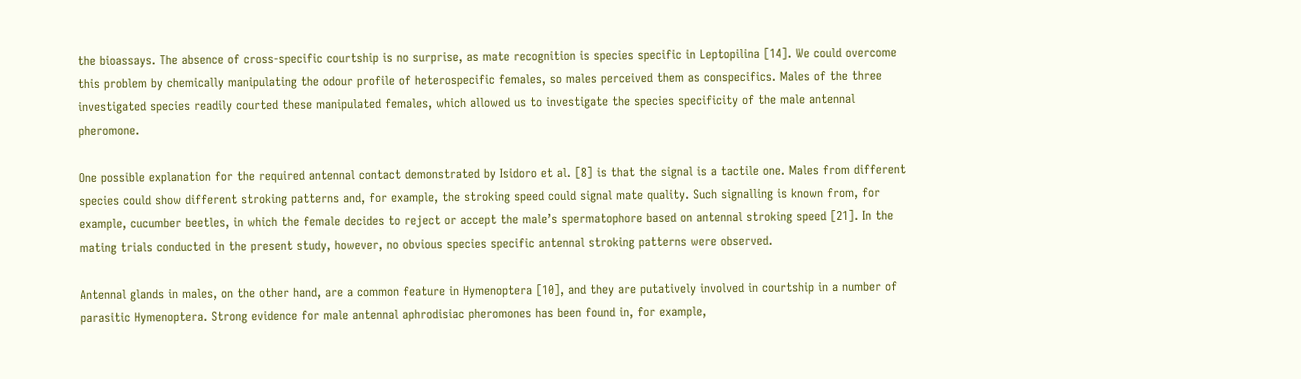the bioassays. The absence of cross-specific courtship is no surprise, as mate recognition is species specific in Leptopilina [14]. We could overcome this problem by chemically manipulating the odour profile of heterospecific females, so males perceived them as conspecifics. Males of the three investigated species readily courted these manipulated females, which allowed us to investigate the species specificity of the male antennal pheromone.

One possible explanation for the required antennal contact demonstrated by Isidoro et al. [8] is that the signal is a tactile one. Males from different species could show different stroking patterns and, for example, the stroking speed could signal mate quality. Such signalling is known from, for example, cucumber beetles, in which the female decides to reject or accept the male’s spermatophore based on antennal stroking speed [21]. In the mating trials conducted in the present study, however, no obvious species specific antennal stroking patterns were observed.

Antennal glands in males, on the other hand, are a common feature in Hymenoptera [10], and they are putatively involved in courtship in a number of parasitic Hymenoptera. Strong evidence for male antennal aphrodisiac pheromones has been found in, for example,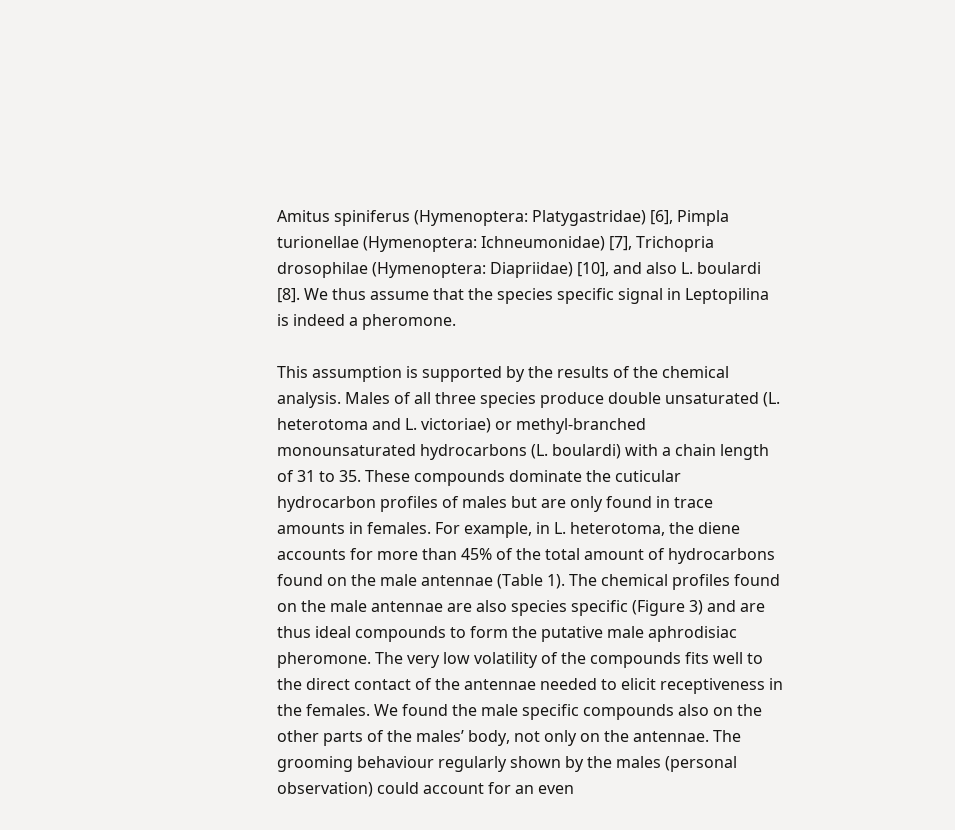Amitus spiniferus (Hymenoptera: Platygastridae) [6], Pimpla turionellae (Hymenoptera: Ichneumonidae) [7], Trichopria drosophilae (Hymenoptera: Diapriidae) [10], and also L. boulardi [8]. We thus assume that the species specific signal in Leptopilina is indeed a pheromone.

This assumption is supported by the results of the chemical analysis. Males of all three species produce double unsaturated (L. heterotoma and L. victoriae) or methyl-branched monounsaturated hydrocarbons (L. boulardi) with a chain length of 31 to 35. These compounds dominate the cuticular hydrocarbon profiles of males but are only found in trace amounts in females. For example, in L. heterotoma, the diene accounts for more than 45% of the total amount of hydrocarbons found on the male antennae (Table 1). The chemical profiles found on the male antennae are also species specific (Figure 3) and are thus ideal compounds to form the putative male aphrodisiac pheromone. The very low volatility of the compounds fits well to the direct contact of the antennae needed to elicit receptiveness in the females. We found the male specific compounds also on the other parts of the males’ body, not only on the antennae. The grooming behaviour regularly shown by the males (personal observation) could account for an even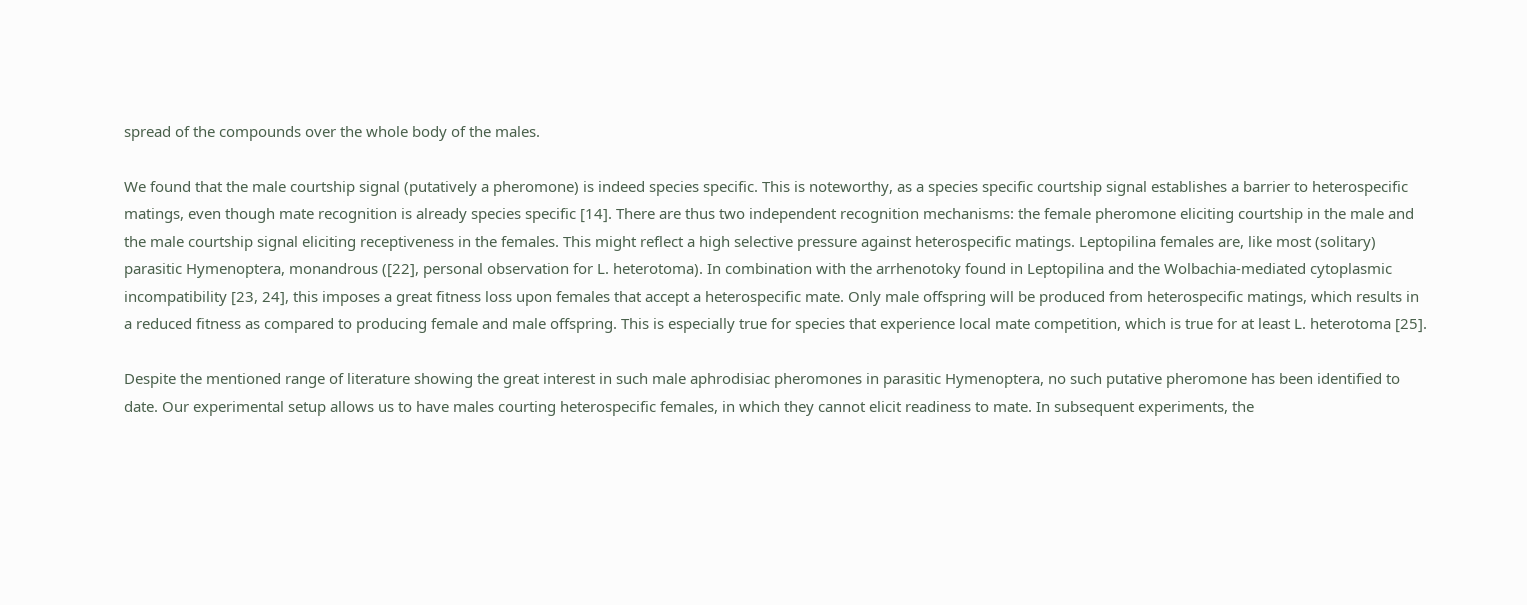spread of the compounds over the whole body of the males.

We found that the male courtship signal (putatively a pheromone) is indeed species specific. This is noteworthy, as a species specific courtship signal establishes a barrier to heterospecific matings, even though mate recognition is already species specific [14]. There are thus two independent recognition mechanisms: the female pheromone eliciting courtship in the male and the male courtship signal eliciting receptiveness in the females. This might reflect a high selective pressure against heterospecific matings. Leptopilina females are, like most (solitary) parasitic Hymenoptera, monandrous ([22], personal observation for L. heterotoma). In combination with the arrhenotoky found in Leptopilina and the Wolbachia-mediated cytoplasmic incompatibility [23, 24], this imposes a great fitness loss upon females that accept a heterospecific mate. Only male offspring will be produced from heterospecific matings, which results in a reduced fitness as compared to producing female and male offspring. This is especially true for species that experience local mate competition, which is true for at least L. heterotoma [25].

Despite the mentioned range of literature showing the great interest in such male aphrodisiac pheromones in parasitic Hymenoptera, no such putative pheromone has been identified to date. Our experimental setup allows us to have males courting heterospecific females, in which they cannot elicit readiness to mate. In subsequent experiments, the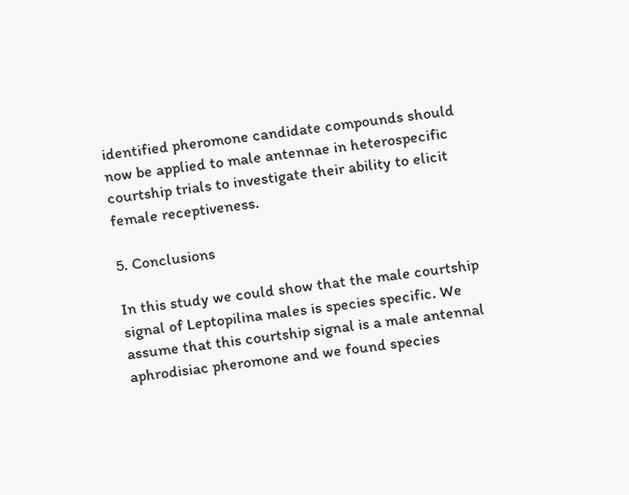identified pheromone candidate compounds should now be applied to male antennae in heterospecific courtship trials to investigate their ability to elicit female receptiveness.

5. Conclusions

In this study we could show that the male courtship signal of Leptopilina males is species specific. We assume that this courtship signal is a male antennal aphrodisiac pheromone and we found species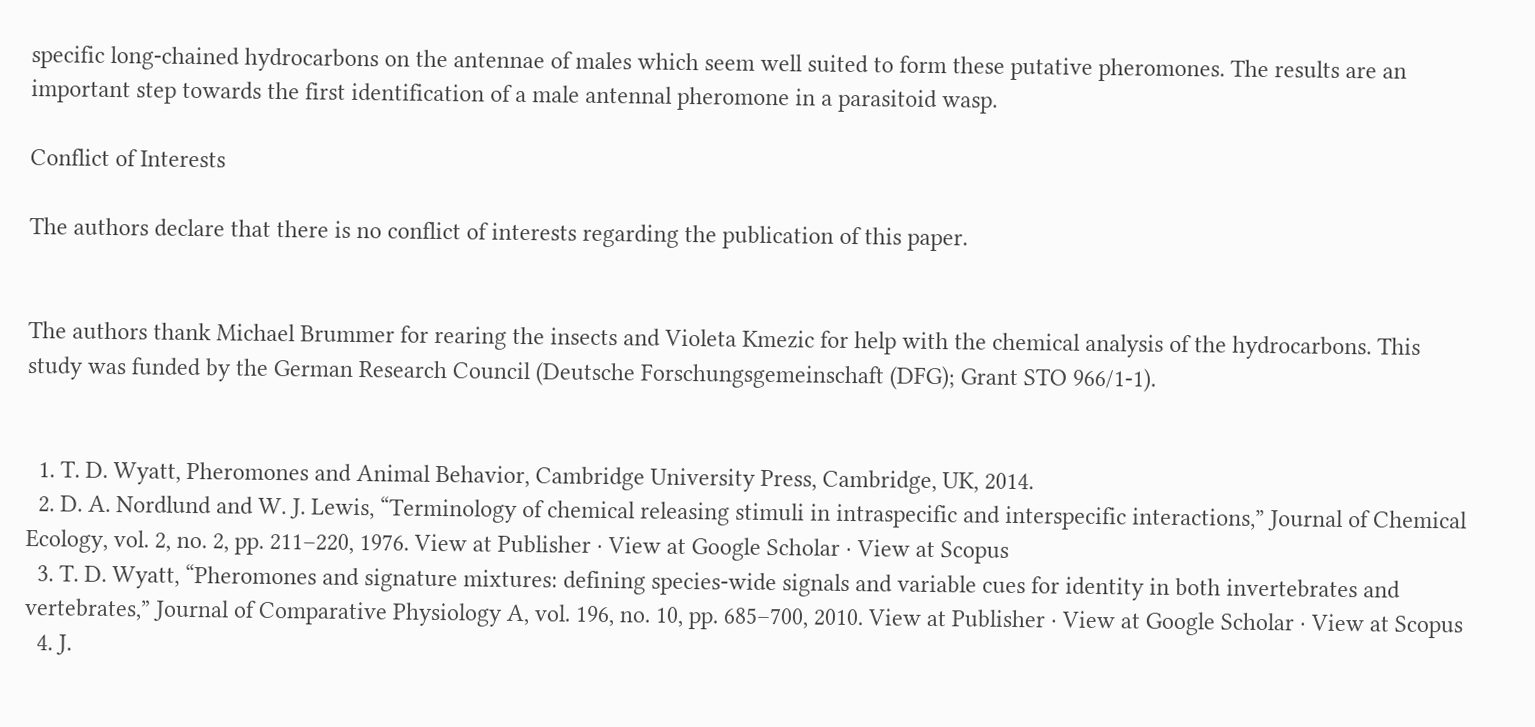specific long-chained hydrocarbons on the antennae of males which seem well suited to form these putative pheromones. The results are an important step towards the first identification of a male antennal pheromone in a parasitoid wasp.

Conflict of Interests

The authors declare that there is no conflict of interests regarding the publication of this paper.


The authors thank Michael Brummer for rearing the insects and Violeta Kmezic for help with the chemical analysis of the hydrocarbons. This study was funded by the German Research Council (Deutsche Forschungsgemeinschaft (DFG); Grant STO 966/1-1).


  1. T. D. Wyatt, Pheromones and Animal Behavior, Cambridge University Press, Cambridge, UK, 2014.
  2. D. A. Nordlund and W. J. Lewis, “Terminology of chemical releasing stimuli in intraspecific and interspecific interactions,” Journal of Chemical Ecology, vol. 2, no. 2, pp. 211–220, 1976. View at Publisher · View at Google Scholar · View at Scopus
  3. T. D. Wyatt, “Pheromones and signature mixtures: defining species-wide signals and variable cues for identity in both invertebrates and vertebrates,” Journal of Comparative Physiology A, vol. 196, no. 10, pp. 685–700, 2010. View at Publisher · View at Google Scholar · View at Scopus
  4. J.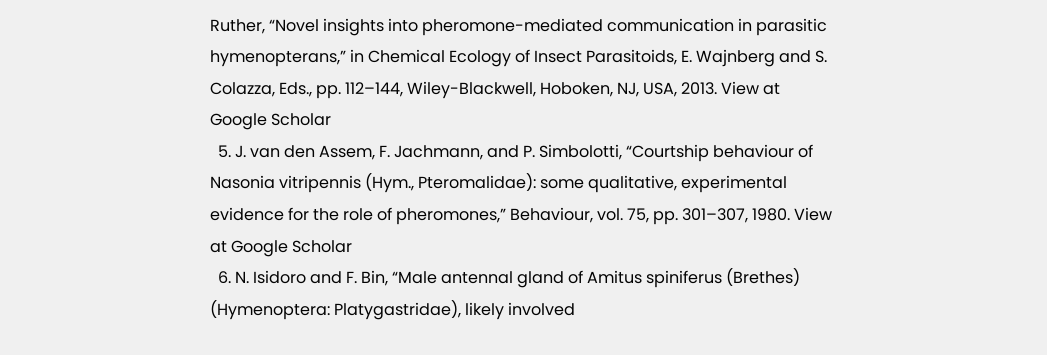Ruther, “Novel insights into pheromone-mediated communication in parasitic hymenopterans,” in Chemical Ecology of Insect Parasitoids, E. Wajnberg and S. Colazza, Eds., pp. 112–144, Wiley-Blackwell, Hoboken, NJ, USA, 2013. View at Google Scholar
  5. J. van den Assem, F. Jachmann, and P. Simbolotti, “Courtship behaviour of Nasonia vitripennis (Hym., Pteromalidae): some qualitative, experimental evidence for the role of pheromones,” Behaviour, vol. 75, pp. 301–307, 1980. View at Google Scholar
  6. N. Isidoro and F. Bin, “Male antennal gland of Amitus spiniferus (Brethes) (Hymenoptera: Platygastridae), likely involved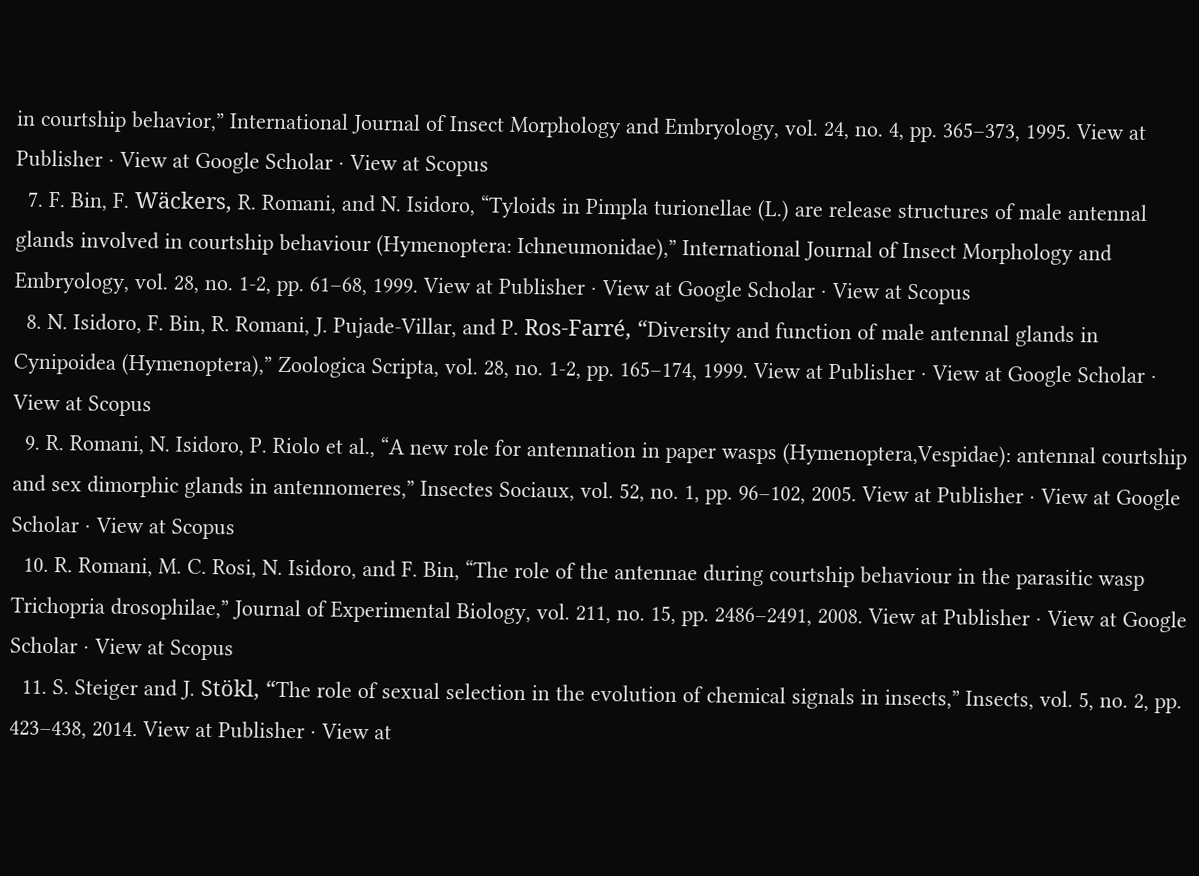in courtship behavior,” International Journal of Insect Morphology and Embryology, vol. 24, no. 4, pp. 365–373, 1995. View at Publisher · View at Google Scholar · View at Scopus
  7. F. Bin, F. Wäckers, R. Romani, and N. Isidoro, “Tyloids in Pimpla turionellae (L.) are release structures of male antennal glands involved in courtship behaviour (Hymenoptera: Ichneumonidae),” International Journal of Insect Morphology and Embryology, vol. 28, no. 1-2, pp. 61–68, 1999. View at Publisher · View at Google Scholar · View at Scopus
  8. N. Isidoro, F. Bin, R. Romani, J. Pujade-Villar, and P. Ros-Farré, “Diversity and function of male antennal glands in Cynipoidea (Hymenoptera),” Zoologica Scripta, vol. 28, no. 1-2, pp. 165–174, 1999. View at Publisher · View at Google Scholar · View at Scopus
  9. R. Romani, N. Isidoro, P. Riolo et al., “A new role for antennation in paper wasps (Hymenoptera,Vespidae): antennal courtship and sex dimorphic glands in antennomeres,” Insectes Sociaux, vol. 52, no. 1, pp. 96–102, 2005. View at Publisher · View at Google Scholar · View at Scopus
  10. R. Romani, M. C. Rosi, N. Isidoro, and F. Bin, “The role of the antennae during courtship behaviour in the parasitic wasp Trichopria drosophilae,” Journal of Experimental Biology, vol. 211, no. 15, pp. 2486–2491, 2008. View at Publisher · View at Google Scholar · View at Scopus
  11. S. Steiger and J. Stökl, “The role of sexual selection in the evolution of chemical signals in insects,” Insects, vol. 5, no. 2, pp. 423–438, 2014. View at Publisher · View at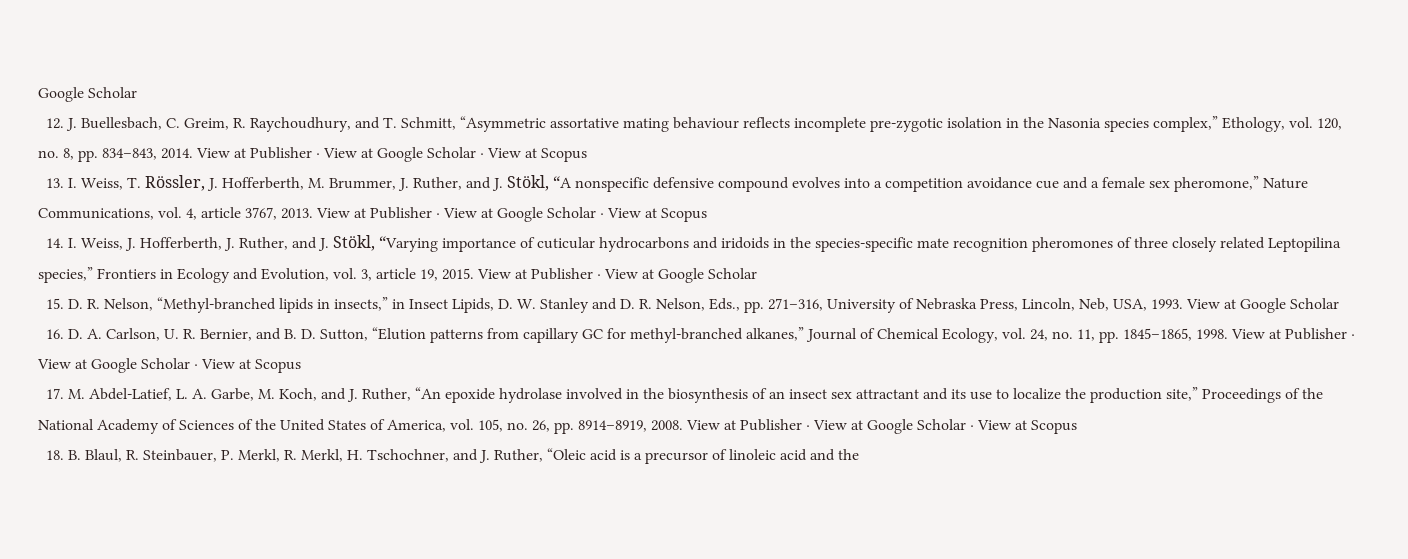Google Scholar
  12. J. Buellesbach, C. Greim, R. Raychoudhury, and T. Schmitt, “Asymmetric assortative mating behaviour reflects incomplete pre-zygotic isolation in the Nasonia species complex,” Ethology, vol. 120, no. 8, pp. 834–843, 2014. View at Publisher · View at Google Scholar · View at Scopus
  13. I. Weiss, T. Rössler, J. Hofferberth, M. Brummer, J. Ruther, and J. Stökl, “A nonspecific defensive compound evolves into a competition avoidance cue and a female sex pheromone,” Nature Communications, vol. 4, article 3767, 2013. View at Publisher · View at Google Scholar · View at Scopus
  14. I. Weiss, J. Hofferberth, J. Ruther, and J. Stökl, “Varying importance of cuticular hydrocarbons and iridoids in the species-specific mate recognition pheromones of three closely related Leptopilina species,” Frontiers in Ecology and Evolution, vol. 3, article 19, 2015. View at Publisher · View at Google Scholar
  15. D. R. Nelson, “Methyl-branched lipids in insects,” in Insect Lipids, D. W. Stanley and D. R. Nelson, Eds., pp. 271–316, University of Nebraska Press, Lincoln, Neb, USA, 1993. View at Google Scholar
  16. D. A. Carlson, U. R. Bernier, and B. D. Sutton, “Elution patterns from capillary GC for methyl-branched alkanes,” Journal of Chemical Ecology, vol. 24, no. 11, pp. 1845–1865, 1998. View at Publisher · View at Google Scholar · View at Scopus
  17. M. Abdel-Latief, L. A. Garbe, M. Koch, and J. Ruther, “An epoxide hydrolase involved in the biosynthesis of an insect sex attractant and its use to localize the production site,” Proceedings of the National Academy of Sciences of the United States of America, vol. 105, no. 26, pp. 8914–8919, 2008. View at Publisher · View at Google Scholar · View at Scopus
  18. B. Blaul, R. Steinbauer, P. Merkl, R. Merkl, H. Tschochner, and J. Ruther, “Oleic acid is a precursor of linoleic acid and the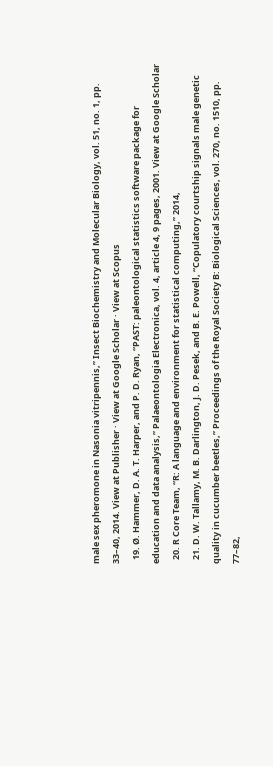male sex pheromone in Nasonia vitripennis,” Insect Biochemistry and Molecular Biology, vol. 51, no. 1, pp. 33–40, 2014. View at Publisher · View at Google Scholar · View at Scopus
  19. Ø. Hammer, D. A. T. Harper, and P. D. Ryan, “PAST: paleontological statistics software package for education and data analysis,” Palaeontologia Electronica, vol. 4, article 4, 9 pages, 2001. View at Google Scholar
  20. R Core Team, “R: A language and environment for statistical computing,” 2014,
  21. D. W. Tallamy, M. B. Darlington, J. D. Pesek, and B. E. Powell, “Copulatory courtship signals male genetic quality in cucumber beetles,” Proceedings of the Royal Society B: Biological Sciences, vol. 270, no. 1510, pp. 77–82,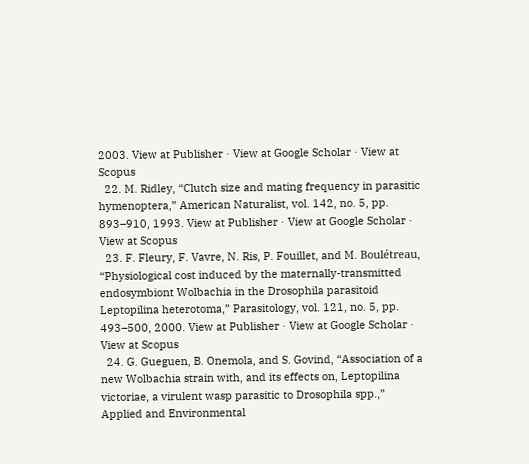2003. View at Publisher · View at Google Scholar · View at Scopus
  22. M. Ridley, “Clutch size and mating frequency in parasitic hymenoptera,” American Naturalist, vol. 142, no. 5, pp. 893–910, 1993. View at Publisher · View at Google Scholar · View at Scopus
  23. F. Fleury, F. Vavre, N. Ris, P. Fouillet, and M. Boulétreau, “Physiological cost induced by the maternally-transmitted endosymbiont Wolbachia in the Drosophila parasitoid Leptopilina heterotoma,” Parasitology, vol. 121, no. 5, pp. 493–500, 2000. View at Publisher · View at Google Scholar · View at Scopus
  24. G. Gueguen, B. Onemola, and S. Govind, “Association of a new Wolbachia strain with, and its effects on, Leptopilina victoriae, a virulent wasp parasitic to Drosophila spp.,” Applied and Environmental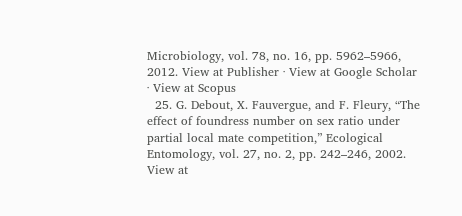Microbiology, vol. 78, no. 16, pp. 5962–5966, 2012. View at Publisher · View at Google Scholar · View at Scopus
  25. G. Debout, X. Fauvergue, and F. Fleury, “The effect of foundress number on sex ratio under partial local mate competition,” Ecological Entomology, vol. 27, no. 2, pp. 242–246, 2002. View at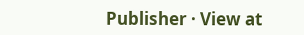Publisher · View at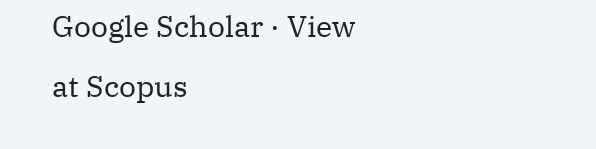Google Scholar · View at Scopus